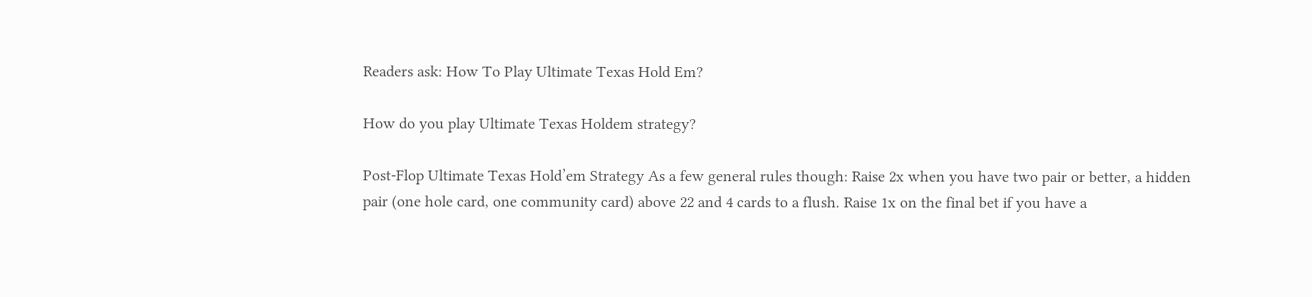Readers ask: How To Play Ultimate Texas Hold Em?

How do you play Ultimate Texas Holdem strategy?

Post-Flop Ultimate Texas Hold’em Strategy As a few general rules though: Raise 2x when you have two pair or better, a hidden pair (one hole card, one community card) above 22 and 4 cards to a flush. Raise 1x on the final bet if you have a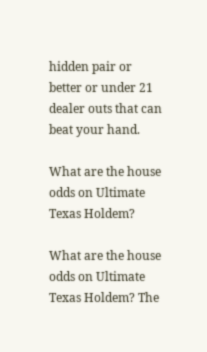hidden pair or better or under 21 dealer outs that can beat your hand.

What are the house odds on Ultimate Texas Holdem?

What are the house odds on Ultimate Texas Holdem? The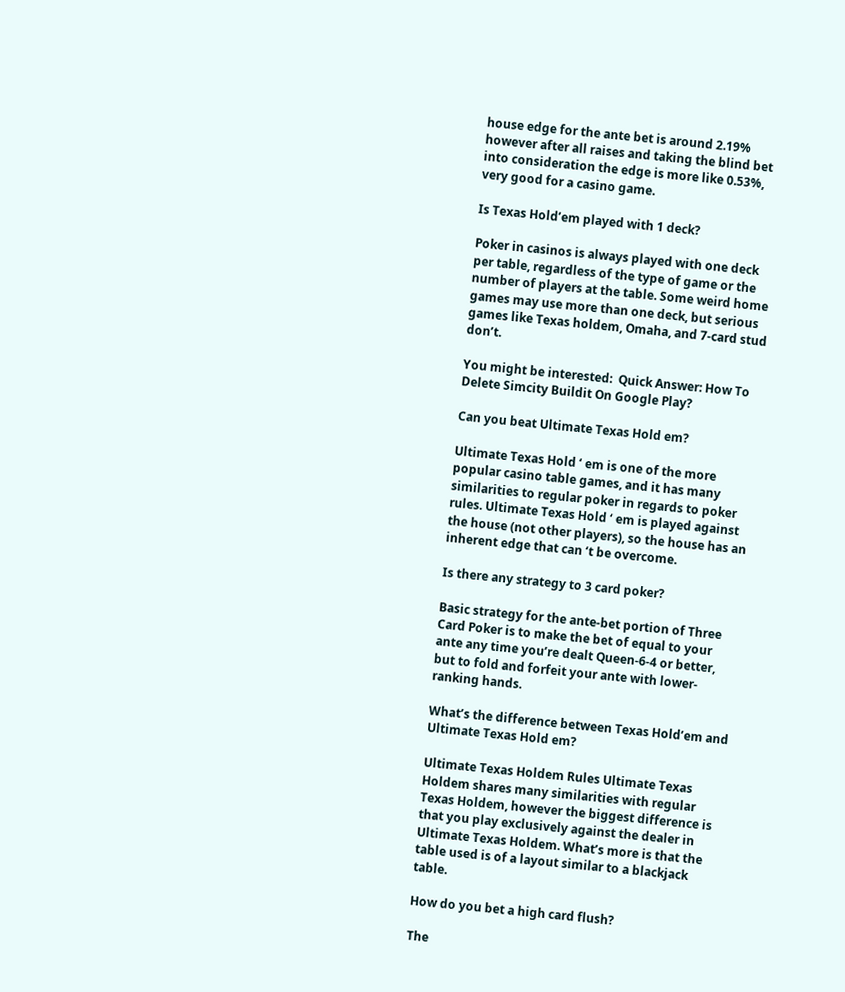house edge for the ante bet is around 2.19% however after all raises and taking the blind bet into consideration the edge is more like 0.53%, very good for a casino game.

Is Texas Hold’em played with 1 deck?

Poker in casinos is always played with one deck per table, regardless of the type of game or the number of players at the table. Some weird home games may use more than one deck, but serious games like Texas holdem, Omaha, and 7-card stud don’t.

You might be interested:  Quick Answer: How To Delete Simcity Buildit On Google Play?

Can you beat Ultimate Texas Hold em?

Ultimate Texas Hold ‘ em is one of the more popular casino table games, and it has many similarities to regular poker in regards to poker rules. Ultimate Texas Hold ‘ em is played against the house (not other players), so the house has an inherent edge that can ‘t be overcome.

Is there any strategy to 3 card poker?

Basic strategy for the ante-bet portion of Three Card Poker is to make the bet of equal to your ante any time you’re dealt Queen-6-4 or better, but to fold and forfeit your ante with lower-ranking hands.

What’s the difference between Texas Hold’em and Ultimate Texas Hold em?

Ultimate Texas Holdem Rules Ultimate Texas Holdem shares many similarities with regular Texas Holdem, however the biggest difference is that you play exclusively against the dealer in Ultimate Texas Holdem. What’s more is that the table used is of a layout similar to a blackjack table.

How do you bet a high card flush?

The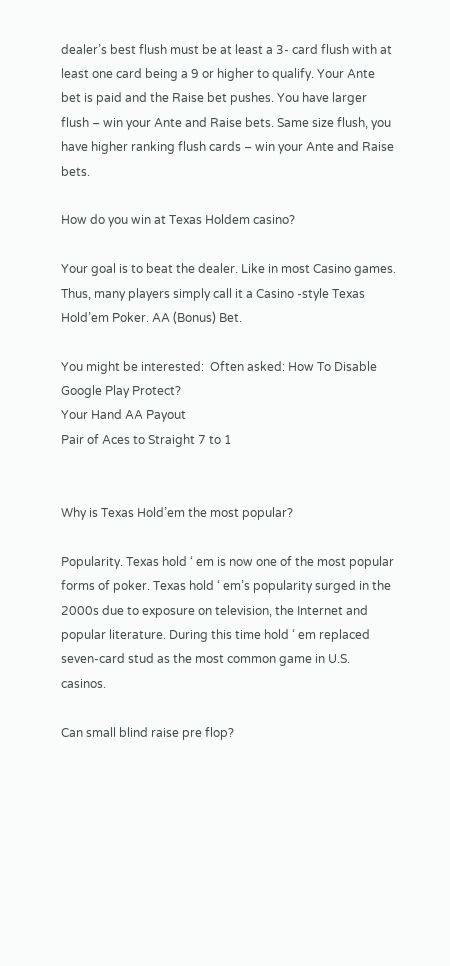dealer’s best flush must be at least a 3- card flush with at least one card being a 9 or higher to qualify. Your Ante bet is paid and the Raise bet pushes. You have larger flush – win your Ante and Raise bets. Same size flush, you have higher ranking flush cards – win your Ante and Raise bets.

How do you win at Texas Holdem casino?

Your goal is to beat the dealer. Like in most Casino games. Thus, many players simply call it a Casino -style Texas Hold’em Poker. AA (Bonus) Bet.

You might be interested:  Often asked: How To Disable Google Play Protect?
Your Hand AA Payout
Pair of Aces to Straight 7 to 1


Why is Texas Hold’em the most popular?

Popularity. Texas hold ‘ em is now one of the most popular forms of poker. Texas hold ‘ em’s popularity surged in the 2000s due to exposure on television, the Internet and popular literature. During this time hold ‘ em replaced seven-card stud as the most common game in U.S. casinos.

Can small blind raise pre flop?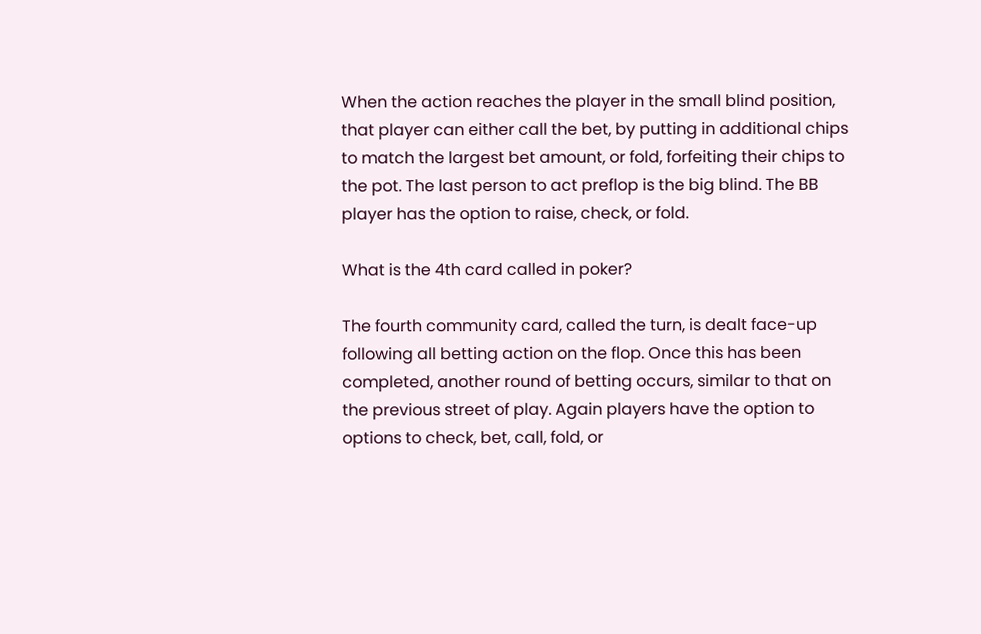When the action reaches the player in the small blind position, that player can either call the bet, by putting in additional chips to match the largest bet amount, or fold, forfeiting their chips to the pot. The last person to act preflop is the big blind. The BB player has the option to raise, check, or fold.

What is the 4th card called in poker?

The fourth community card, called the turn, is dealt face-up following all betting action on the flop. Once this has been completed, another round of betting occurs, similar to that on the previous street of play. Again players have the option to options to check, bet, call, fold, or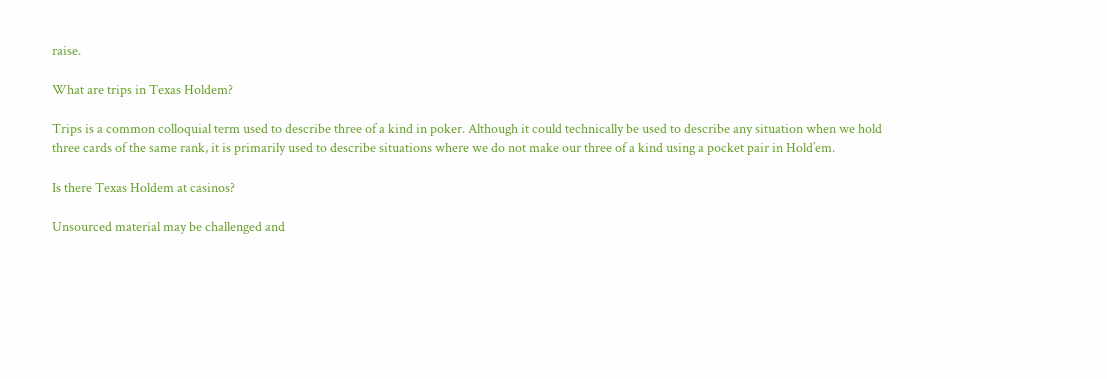raise.

What are trips in Texas Holdem?

Trips is a common colloquial term used to describe three of a kind in poker. Although it could technically be used to describe any situation when we hold three cards of the same rank, it is primarily used to describe situations where we do not make our three of a kind using a pocket pair in Hold’em.

Is there Texas Holdem at casinos?

Unsourced material may be challenged and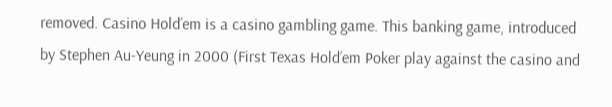removed. Casino Hold’em is a casino gambling game. This banking game, introduced by Stephen Au-Yeung in 2000 (First Texas Hold’em Poker play against the casino and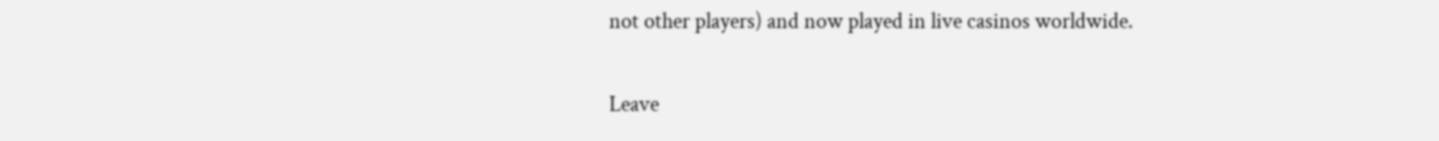not other players) and now played in live casinos worldwide.

Leave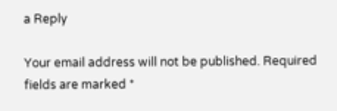a Reply

Your email address will not be published. Required fields are marked *